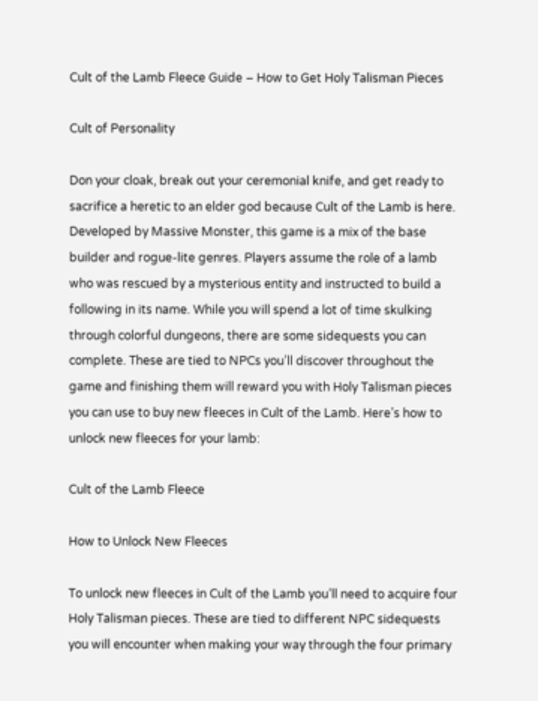Cult of the Lamb Fleece Guide – How to Get Holy Talisman Pieces

Cult of Personality

Don your cloak, break out your ceremonial knife, and get ready to sacrifice a heretic to an elder god because Cult of the Lamb is here. Developed by Massive Monster, this game is a mix of the base builder and rogue-lite genres. Players assume the role of a lamb who was rescued by a mysterious entity and instructed to build a following in its name. While you will spend a lot of time skulking through colorful dungeons, there are some sidequests you can complete. These are tied to NPCs you’ll discover throughout the game and finishing them will reward you with Holy Talisman pieces you can use to buy new fleeces in Cult of the Lamb. Here’s how to unlock new fleeces for your lamb:

Cult of the Lamb Fleece

How to Unlock New Fleeces

To unlock new fleeces in Cult of the Lamb you’ll need to acquire four Holy Talisman pieces. These are tied to different NPC sidequests you will encounter when making your way through the four primary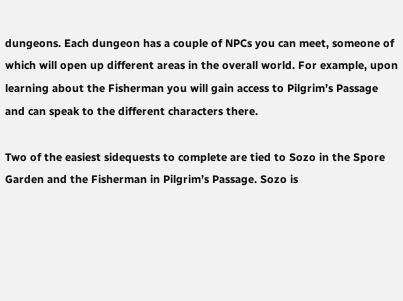dungeons. Each dungeon has a couple of NPCs you can meet, someone of which will open up different areas in the overall world. For example, upon learning about the Fisherman you will gain access to Pilgrim’s Passage and can speak to the different characters there.

Two of the easiest sidequests to complete are tied to Sozo in the Spore Garden and the Fisherman in Pilgrim’s Passage. Sozo is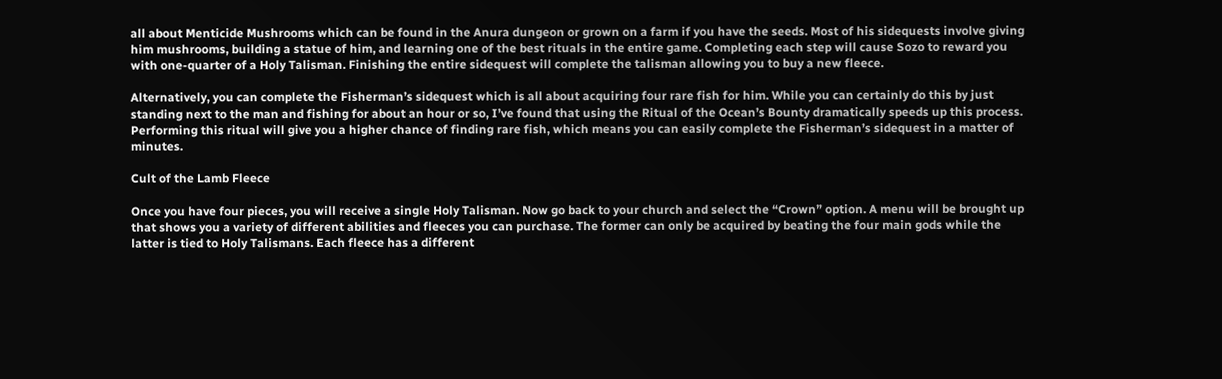all about Menticide Mushrooms which can be found in the Anura dungeon or grown on a farm if you have the seeds. Most of his sidequests involve giving him mushrooms, building a statue of him, and learning one of the best rituals in the entire game. Completing each step will cause Sozo to reward you with one-quarter of a Holy Talisman. Finishing the entire sidequest will complete the talisman allowing you to buy a new fleece.

Alternatively, you can complete the Fisherman’s sidequest which is all about acquiring four rare fish for him. While you can certainly do this by just standing next to the man and fishing for about an hour or so, I’ve found that using the Ritual of the Ocean’s Bounty dramatically speeds up this process. Performing this ritual will give you a higher chance of finding rare fish, which means you can easily complete the Fisherman’s sidequest in a matter of minutes.

Cult of the Lamb Fleece

Once you have four pieces, you will receive a single Holy Talisman. Now go back to your church and select the “Crown” option. A menu will be brought up that shows you a variety of different abilities and fleeces you can purchase. The former can only be acquired by beating the four main gods while the latter is tied to Holy Talismans. Each fleece has a different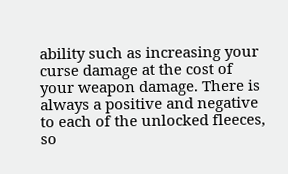ability such as increasing your curse damage at the cost of your weapon damage. There is always a positive and negative to each of the unlocked fleeces, so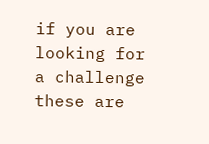if you are looking for a challenge these are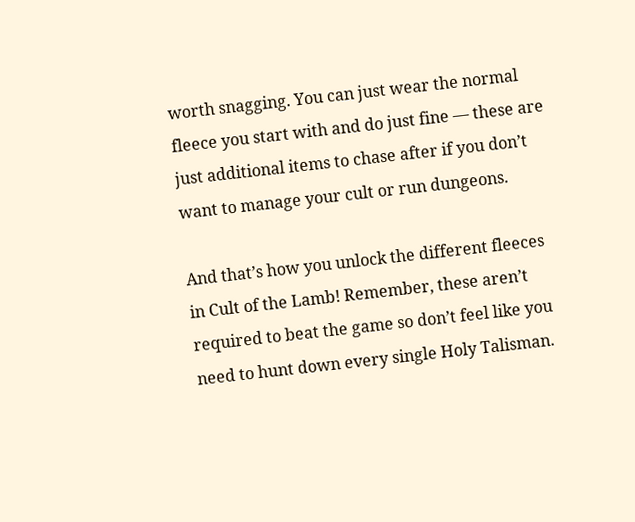worth snagging. You can just wear the normal fleece you start with and do just fine — these are just additional items to chase after if you don’t want to manage your cult or run dungeons.

And that’s how you unlock the different fleeces in Cult of the Lamb! Remember, these aren’t required to beat the game so don’t feel like you need to hunt down every single Holy Talisman.